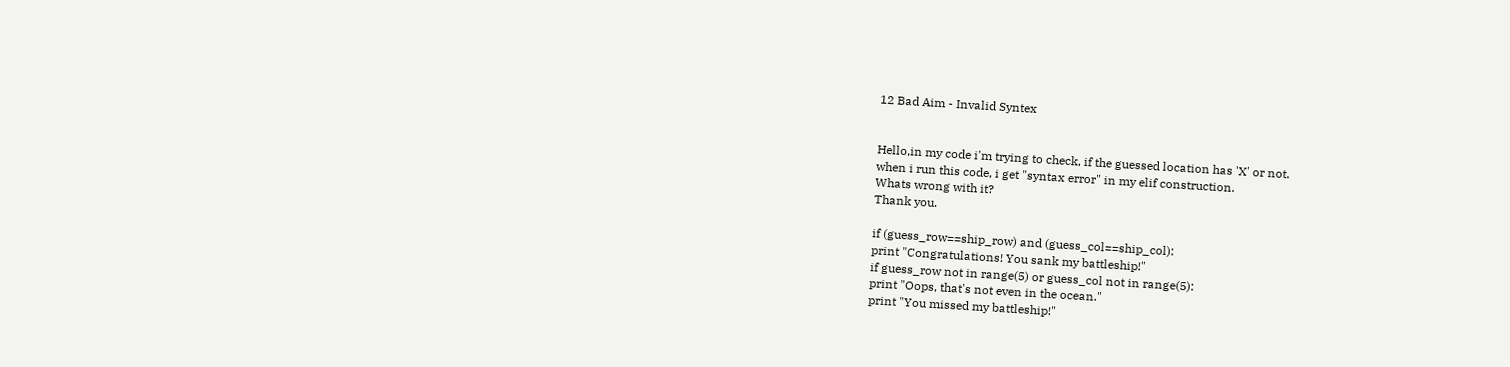12 Bad Aim - Invalid Syntex


Hello,in my code i'm trying to check, if the guessed location has 'X' or not.
when i run this code, i get "syntax error" in my elif construction.
Whats wrong with it?
Thank you.

if (guess_row==ship_row) and (guess_col==ship_col):
print "Congratulations! You sank my battleship!"
if guess_row not in range(5) or guess_col not in range(5):
print "Oops, that's not even in the ocean."
print "You missed my battleship!"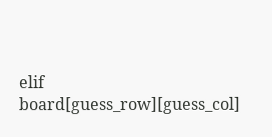elif board[guess_row][guess_col]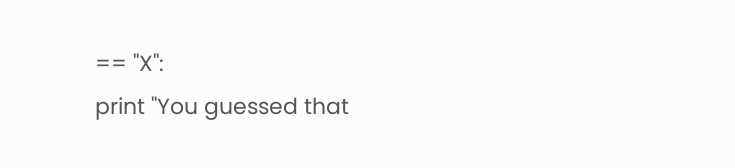== "X":
print "You guessed that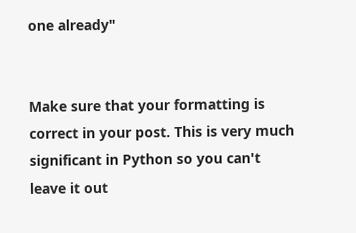one already"


Make sure that your formatting is correct in your post. This is very much significant in Python so you can't leave it out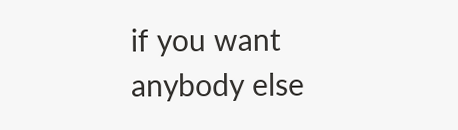if you want anybody else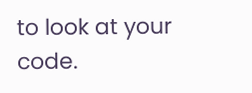to look at your code.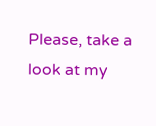Please, take a look at my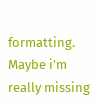formatting. Maybe i'm really missing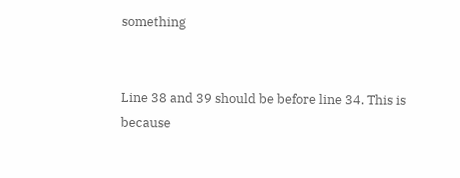something


Line 38 and 39 should be before line 34. This is because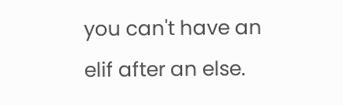you can't have an elif after an else.